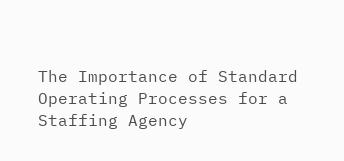The Importance of Standard Operating Processes for a Staffing Agency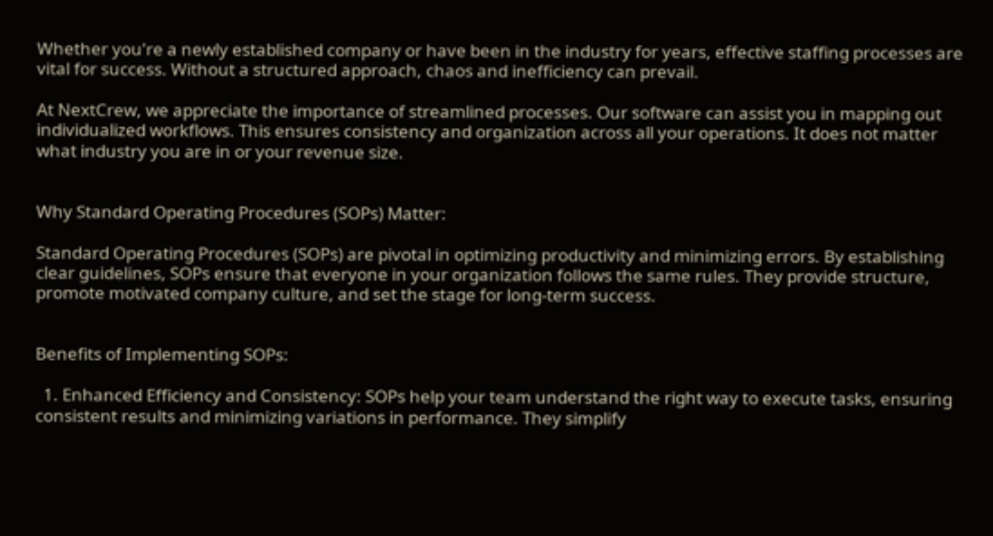Whether you're a newly established company or have been in the industry for years, effective staffing processes are vital for success. Without a structured approach, chaos and inefficiency can prevail.

At NextCrew, we appreciate the importance of streamlined processes. Our software can assist you in mapping out individualized workflows. This ensures consistency and organization across all your operations. It does not matter what industry you are in or your revenue size.


Why Standard Operating Procedures (SOPs) Matter:

Standard Operating Procedures (SOPs) are pivotal in optimizing productivity and minimizing errors. By establishing clear guidelines, SOPs ensure that everyone in your organization follows the same rules. They provide structure, promote motivated company culture, and set the stage for long-term success.


Benefits of Implementing SOPs:

  1. Enhanced Efficiency and Consistency: SOPs help your team understand the right way to execute tasks, ensuring consistent results and minimizing variations in performance. They simplify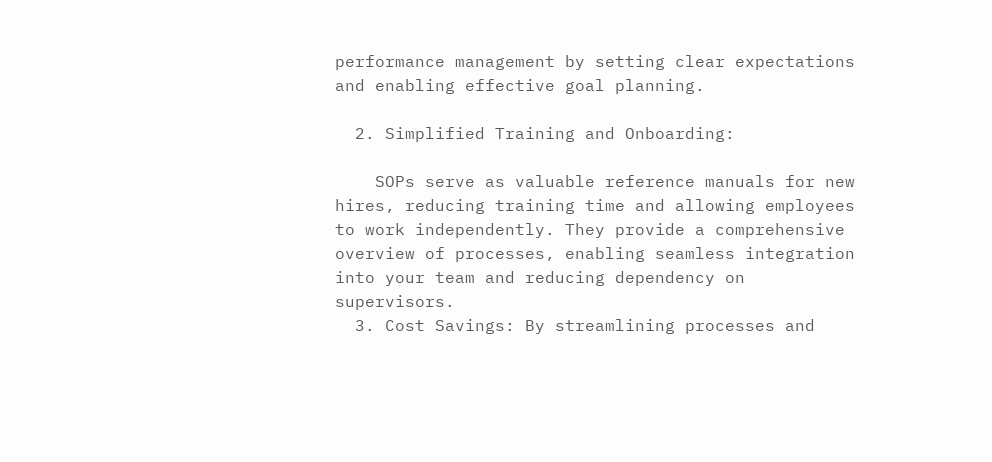performance management by setting clear expectations and enabling effective goal planning.

  2. Simplified Training and Onboarding:

    SOPs serve as valuable reference manuals for new hires, reducing training time and allowing employees to work independently. They provide a comprehensive overview of processes, enabling seamless integration into your team and reducing dependency on supervisors.
  3. Cost Savings: By streamlining processes and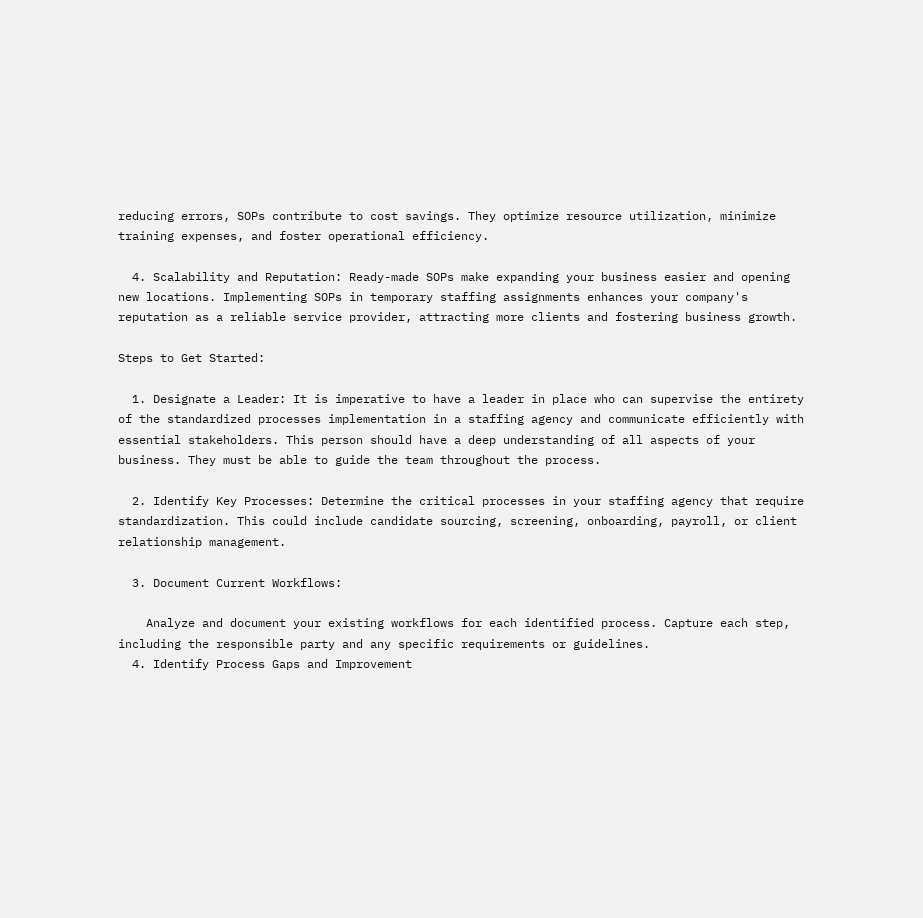reducing errors, SOPs contribute to cost savings. They optimize resource utilization, minimize training expenses, and foster operational efficiency.

  4. Scalability and Reputation: Ready-made SOPs make expanding your business easier and opening new locations. Implementing SOPs in temporary staffing assignments enhances your company's reputation as a reliable service provider, attracting more clients and fostering business growth.

Steps to Get Started:

  1. Designate a Leader: It is imperative to have a leader in place who can supervise the entirety of the standardized processes implementation in a staffing agency and communicate efficiently with essential stakeholders. This person should have a deep understanding of all aspects of your business. They must be able to guide the team throughout the process.

  2. Identify Key Processes: Determine the critical processes in your staffing agency that require standardization. This could include candidate sourcing, screening, onboarding, payroll, or client relationship management.

  3. Document Current Workflows:

    Analyze and document your existing workflows for each identified process. Capture each step, including the responsible party and any specific requirements or guidelines.
  4. Identify Process Gaps and Improvement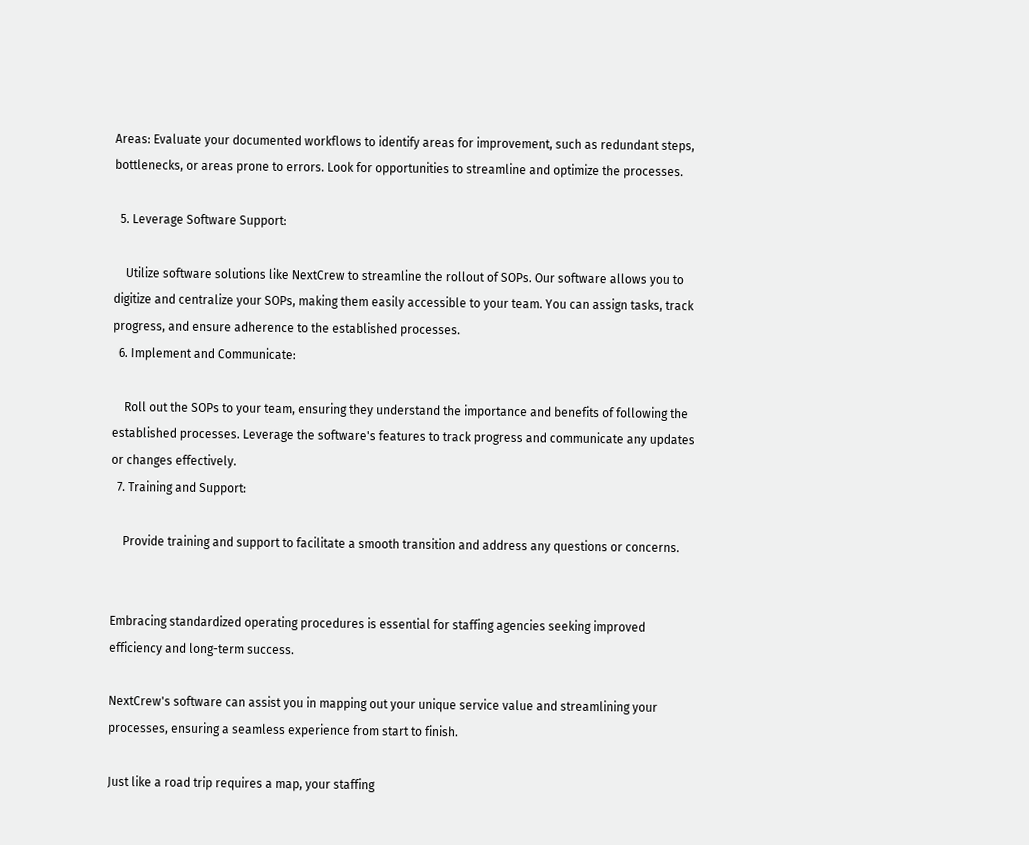Areas: Evaluate your documented workflows to identify areas for improvement, such as redundant steps, bottlenecks, or areas prone to errors. Look for opportunities to streamline and optimize the processes.

  5. Leverage Software Support:

    Utilize software solutions like NextCrew to streamline the rollout of SOPs. Our software allows you to digitize and centralize your SOPs, making them easily accessible to your team. You can assign tasks, track progress, and ensure adherence to the established processes.
  6. Implement and Communicate:

    Roll out the SOPs to your team, ensuring they understand the importance and benefits of following the established processes. Leverage the software's features to track progress and communicate any updates or changes effectively.
  7. Training and Support:

    Provide training and support to facilitate a smooth transition and address any questions or concerns.


Embracing standardized operating procedures is essential for staffing agencies seeking improved efficiency and long-term success.

NextCrew's software can assist you in mapping out your unique service value and streamlining your processes, ensuring a seamless experience from start to finish.

Just like a road trip requires a map, your staffing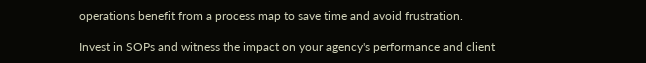operations benefit from a process map to save time and avoid frustration.

Invest in SOPs and witness the impact on your agency's performance and client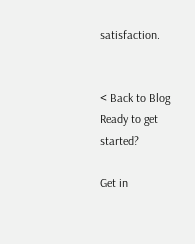satisfaction.


< Back to Blog
Ready to get started?

Get in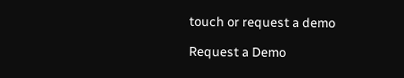touch or request a demo

Request a Demo